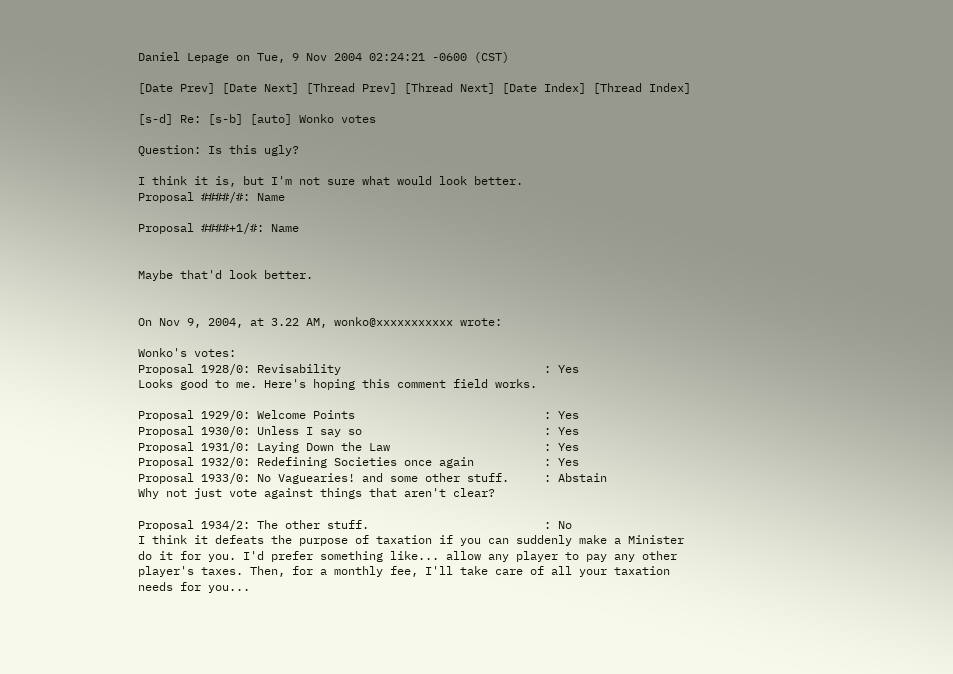Daniel Lepage on Tue, 9 Nov 2004 02:24:21 -0600 (CST)

[Date Prev] [Date Next] [Thread Prev] [Thread Next] [Date Index] [Thread Index]

[s-d] Re: [s-b] [auto] Wonko votes

Question: Is this ugly?

I think it is, but I'm not sure what would look better.
Proposal ####/#: Name

Proposal ####+1/#: Name


Maybe that'd look better.


On Nov 9, 2004, at 3.22 AM, wonko@xxxxxxxxxxx wrote:

Wonko's votes:
Proposal 1928/0: Revisability                             : Yes
Looks good to me. Here's hoping this comment field works.

Proposal 1929/0: Welcome Points                           : Yes
Proposal 1930/0: Unless I say so                          : Yes
Proposal 1931/0: Laying Down the Law                      : Yes
Proposal 1932/0: Redefining Societies once again          : Yes
Proposal 1933/0: No Vaguearies! and some other stuff.     : Abstain
Why not just vote against things that aren't clear?

Proposal 1934/2: The other stuff.                         : No
I think it defeats the purpose of taxation if you can suddenly make a Minister do it for you. I'd prefer something like... allow any player to pay any other player's taxes. Then, for a monthly fee, I'll take care of all your taxation needs for you...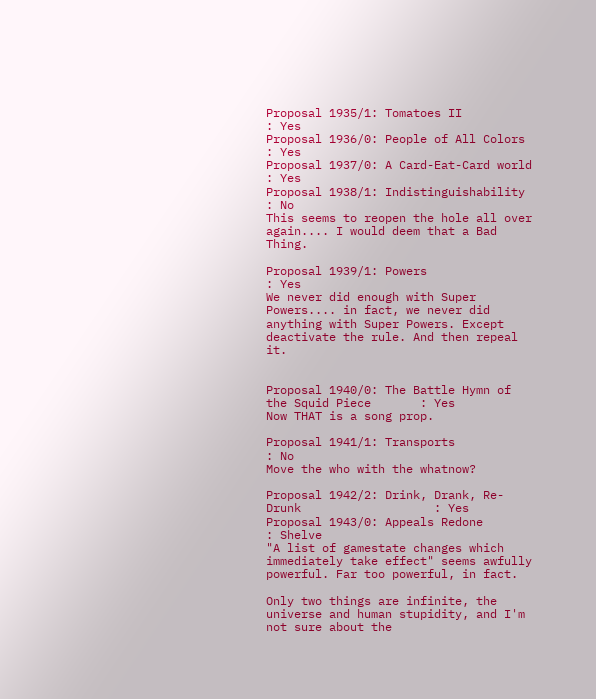Proposal 1935/1: Tomatoes II                              : Yes
Proposal 1936/0: People of All Colors                     : Yes
Proposal 1937/0: A Card-Eat-Card world                    : Yes
Proposal 1938/1: Indistinguishability                     : No
This seems to reopen the hole all over again.... I would deem that a Bad Thing.

Proposal 1939/1: Powers                                   : Yes
We never did enough with Super Powers.... in fact, we never did anything with Super Powers. Except deactivate the rule. And then repeal it.


Proposal 1940/0: The Battle Hymn of the Squid Piece       : Yes
Now THAT is a song prop.

Proposal 1941/1: Transports                               : No
Move the who with the whatnow?

Proposal 1942/2: Drink, Drank, Re-Drunk                   : Yes
Proposal 1943/0: Appeals Redone                           : Shelve
"A list of gamestate changes which immediately take effect" seems awfully powerful. Far too powerful, in fact.

Only two things are infinite, the universe and human stupidity, and I'm not sure about the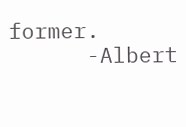former.
      -Albert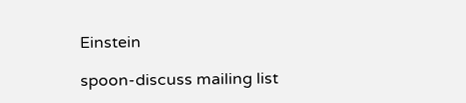Einstein

spoon-discuss mailing list